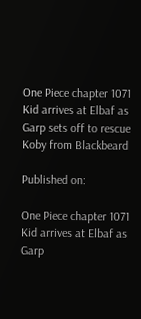One Piece chapter 1071 Kid arrives at Elbaf as Garp sets off to rescue Koby from Blackbeard

Published on:

One Piece chapter 1071 Kid arrives at Elbaf as Garp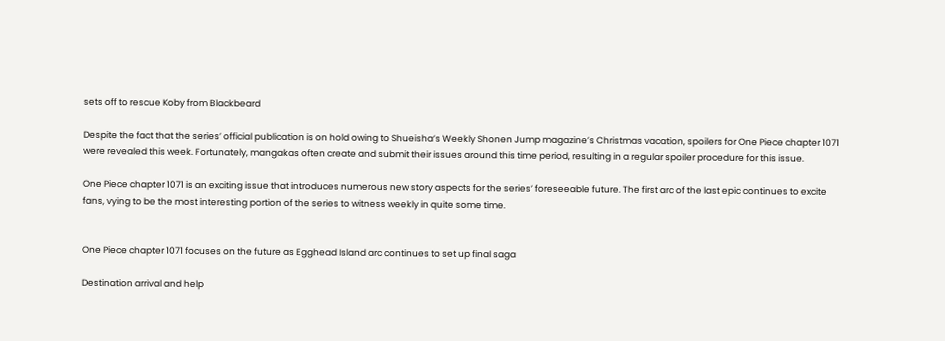sets off to rescue Koby from Blackbeard

Despite the fact that the series’ official publication is on hold owing to Shueisha’s Weekly Shonen Jump magazine’s Christmas vacation, spoilers for One Piece chapter 1071 were revealed this week. Fortunately, mangakas often create and submit their issues around this time period, resulting in a regular spoiler procedure for this issue.

One Piece chapter 1071 is an exciting issue that introduces numerous new story aspects for the series’ foreseeable future. The first arc of the last epic continues to excite fans, vying to be the most interesting portion of the series to witness weekly in quite some time.


One Piece chapter 1071 focuses on the future as Egghead Island arc continues to set up final saga

Destination arrival and help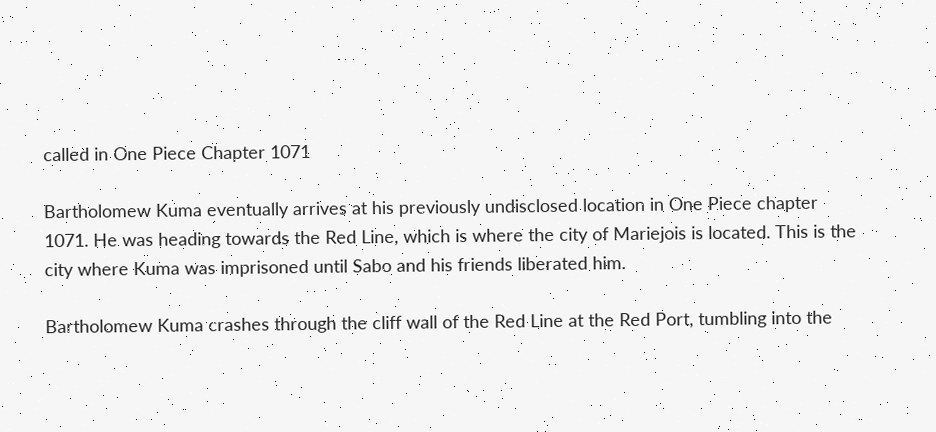called in One Piece Chapter 1071

Bartholomew Kuma eventually arrives at his previously undisclosed location in One Piece chapter 1071. He was heading towards the Red Line, which is where the city of Mariejois is located. This is the city where Kuma was imprisoned until Sabo and his friends liberated him.

Bartholomew Kuma crashes through the cliff wall of the Red Line at the Red Port, tumbling into the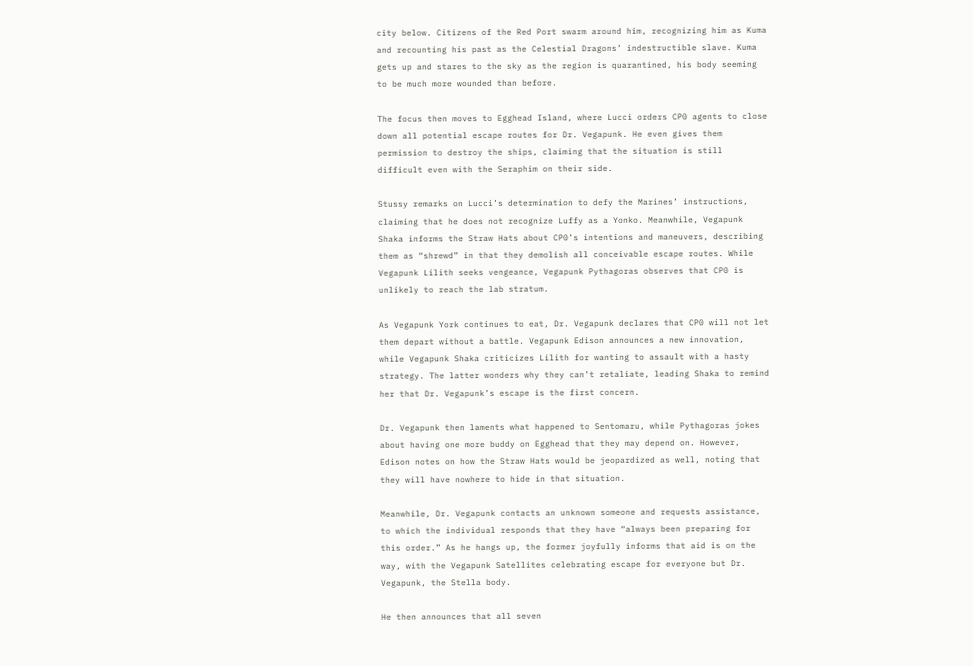city below. Citizens of the Red Port swarm around him, recognizing him as Kuma and recounting his past as the Celestial Dragons’ indestructible slave. Kuma gets up and stares to the sky as the region is quarantined, his body seeming to be much more wounded than before.

The focus then moves to Egghead Island, where Lucci orders CP0 agents to close down all potential escape routes for Dr. Vegapunk. He even gives them permission to destroy the ships, claiming that the situation is still difficult even with the Seraphim on their side.

Stussy remarks on Lucci’s determination to defy the Marines’ instructions, claiming that he does not recognize Luffy as a Yonko. Meanwhile, Vegapunk Shaka informs the Straw Hats about CP0’s intentions and maneuvers, describing them as “shrewd” in that they demolish all conceivable escape routes. While Vegapunk Lilith seeks vengeance, Vegapunk Pythagoras observes that CP0 is unlikely to reach the lab stratum.

As Vegapunk York continues to eat, Dr. Vegapunk declares that CP0 will not let them depart without a battle. Vegapunk Edison announces a new innovation, while Vegapunk Shaka criticizes Lilith for wanting to assault with a hasty strategy. The latter wonders why they can’t retaliate, leading Shaka to remind her that Dr. Vegapunk’s escape is the first concern.

Dr. Vegapunk then laments what happened to Sentomaru, while Pythagoras jokes about having one more buddy on Egghead that they may depend on. However, Edison notes on how the Straw Hats would be jeopardized as well, noting that they will have nowhere to hide in that situation.

Meanwhile, Dr. Vegapunk contacts an unknown someone and requests assistance, to which the individual responds that they have “always been preparing for this order.” As he hangs up, the former joyfully informs that aid is on the way, with the Vegapunk Satellites celebrating escape for everyone but Dr. Vegapunk, the Stella body.

He then announces that all seven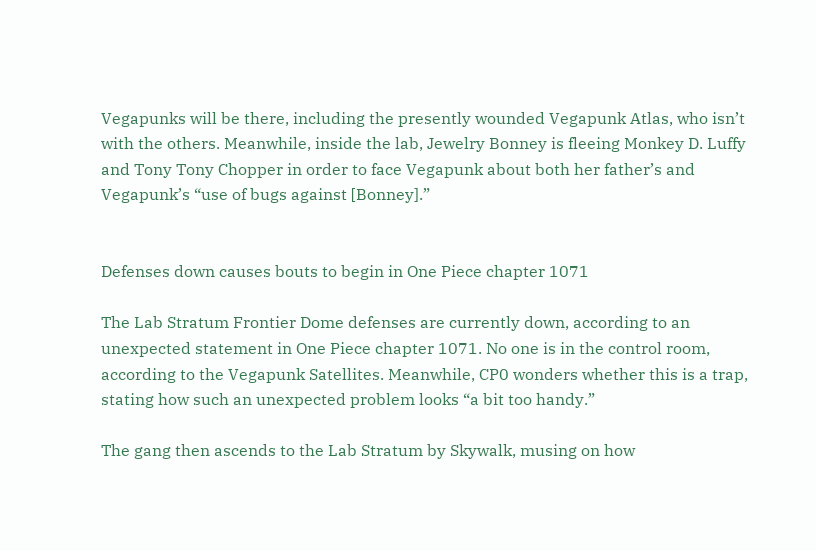Vegapunks will be there, including the presently wounded Vegapunk Atlas, who isn’t with the others. Meanwhile, inside the lab, Jewelry Bonney is fleeing Monkey D. Luffy and Tony Tony Chopper in order to face Vegapunk about both her father’s and Vegapunk’s “use of bugs against [Bonney].”


Defenses down causes bouts to begin in One Piece chapter 1071

The Lab Stratum Frontier Dome defenses are currently down, according to an unexpected statement in One Piece chapter 1071. No one is in the control room, according to the Vegapunk Satellites. Meanwhile, CP0 wonders whether this is a trap, stating how such an unexpected problem looks “a bit too handy.”

The gang then ascends to the Lab Stratum by Skywalk, musing on how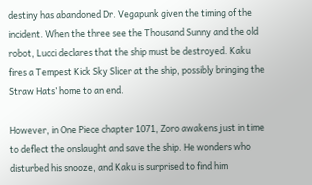destiny has abandoned Dr. Vegapunk given the timing of the incident. When the three see the Thousand Sunny and the old robot, Lucci declares that the ship must be destroyed. Kaku fires a Tempest Kick Sky Slicer at the ship, possibly bringing the Straw Hats’ home to an end.

However, in One Piece chapter 1071, Zoro awakens just in time to deflect the onslaught and save the ship. He wonders who disturbed his snooze, and Kaku is surprised to find him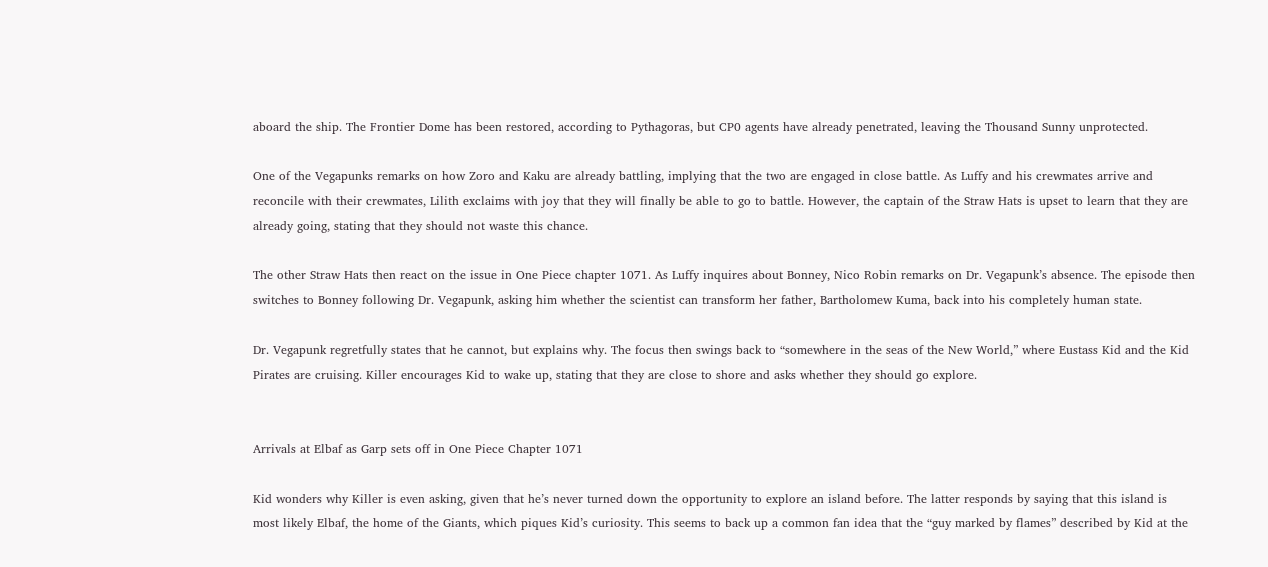aboard the ship. The Frontier Dome has been restored, according to Pythagoras, but CP0 agents have already penetrated, leaving the Thousand Sunny unprotected.

One of the Vegapunks remarks on how Zoro and Kaku are already battling, implying that the two are engaged in close battle. As Luffy and his crewmates arrive and reconcile with their crewmates, Lilith exclaims with joy that they will finally be able to go to battle. However, the captain of the Straw Hats is upset to learn that they are already going, stating that they should not waste this chance.

The other Straw Hats then react on the issue in One Piece chapter 1071. As Luffy inquires about Bonney, Nico Robin remarks on Dr. Vegapunk’s absence. The episode then switches to Bonney following Dr. Vegapunk, asking him whether the scientist can transform her father, Bartholomew Kuma, back into his completely human state.

Dr. Vegapunk regretfully states that he cannot, but explains why. The focus then swings back to “somewhere in the seas of the New World,” where Eustass Kid and the Kid Pirates are cruising. Killer encourages Kid to wake up, stating that they are close to shore and asks whether they should go explore.


Arrivals at Elbaf as Garp sets off in One Piece Chapter 1071

Kid wonders why Killer is even asking, given that he’s never turned down the opportunity to explore an island before. The latter responds by saying that this island is most likely Elbaf, the home of the Giants, which piques Kid’s curiosity. This seems to back up a common fan idea that the “guy marked by flames” described by Kid at the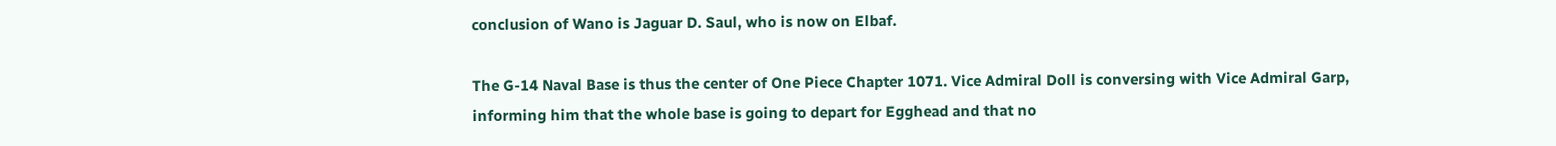conclusion of Wano is Jaguar D. Saul, who is now on Elbaf.

The G-14 Naval Base is thus the center of One Piece Chapter 1071. Vice Admiral Doll is conversing with Vice Admiral Garp, informing him that the whole base is going to depart for Egghead and that no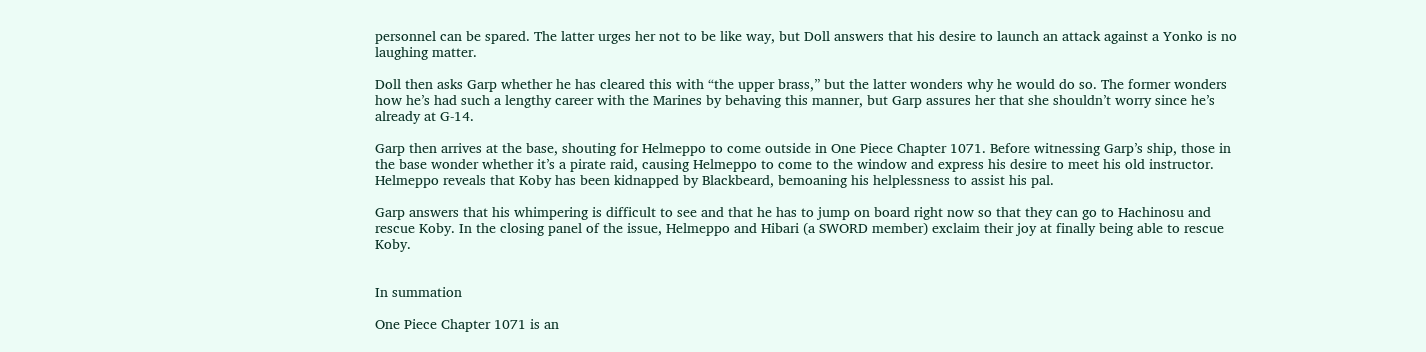personnel can be spared. The latter urges her not to be like way, but Doll answers that his desire to launch an attack against a Yonko is no laughing matter.

Doll then asks Garp whether he has cleared this with “the upper brass,” but the latter wonders why he would do so. The former wonders how he’s had such a lengthy career with the Marines by behaving this manner, but Garp assures her that she shouldn’t worry since he’s already at G-14.

Garp then arrives at the base, shouting for Helmeppo to come outside in One Piece Chapter 1071. Before witnessing Garp’s ship, those in the base wonder whether it’s a pirate raid, causing Helmeppo to come to the window and express his desire to meet his old instructor. Helmeppo reveals that Koby has been kidnapped by Blackbeard, bemoaning his helplessness to assist his pal.

Garp answers that his whimpering is difficult to see and that he has to jump on board right now so that they can go to Hachinosu and rescue Koby. In the closing panel of the issue, Helmeppo and Hibari (a SWORD member) exclaim their joy at finally being able to rescue Koby.


In summation

One Piece Chapter 1071 is an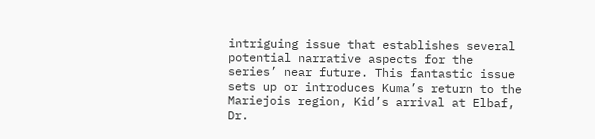intriguing issue that establishes several potential narrative aspects for the series’ near future. This fantastic issue sets up or introduces Kuma’s return to the Mariejois region, Kid’s arrival at Elbaf, Dr.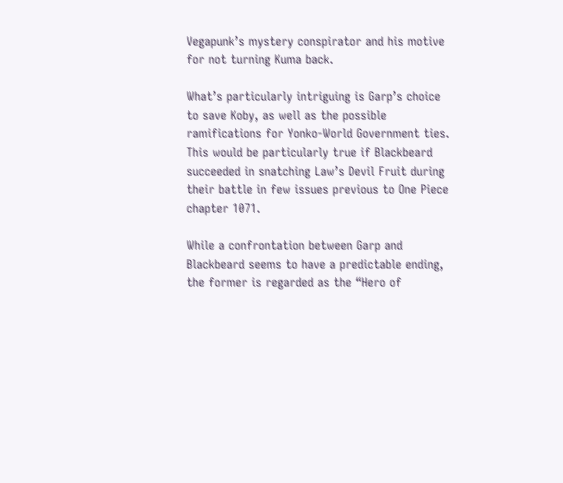Vegapunk’s mystery conspirator and his motive for not turning Kuma back.

What’s particularly intriguing is Garp’s choice to save Koby, as well as the possible ramifications for Yonko-World Government ties. This would be particularly true if Blackbeard succeeded in snatching Law’s Devil Fruit during their battle in few issues previous to One Piece chapter 1071.

While a confrontation between Garp and Blackbeard seems to have a predictable ending, the former is regarded as the “Hero of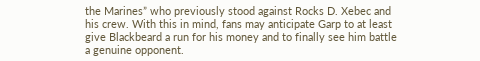the Marines” who previously stood against Rocks D. Xebec and his crew. With this in mind, fans may anticipate Garp to at least give Blackbeard a run for his money and to finally see him battle a genuine opponent.